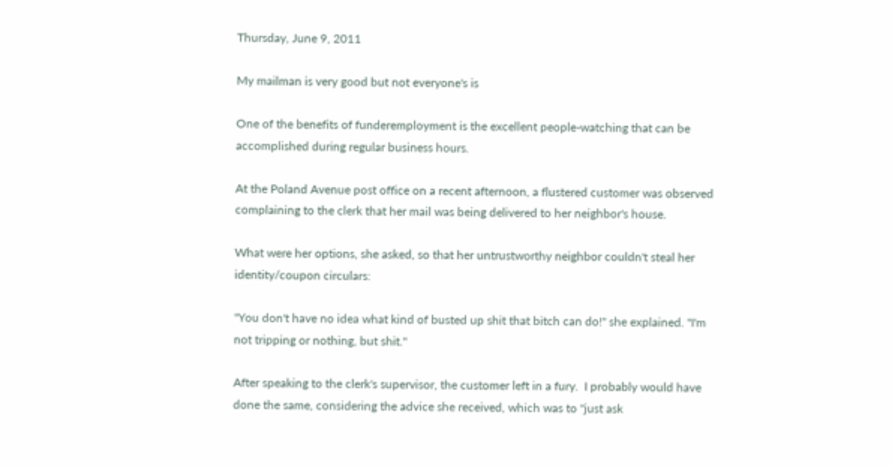Thursday, June 9, 2011

My mailman is very good but not everyone's is

One of the benefits of funderemployment is the excellent people-watching that can be accomplished during regular business hours.

At the Poland Avenue post office on a recent afternoon, a flustered customer was observed complaining to the clerk that her mail was being delivered to her neighbor's house.

What were her options, she asked, so that her untrustworthy neighbor couldn't steal her identity/coupon circulars:

"You don't have no idea what kind of busted up shit that bitch can do!" she explained. "I'm not tripping or nothing, but shit."

After speaking to the clerk's supervisor, the customer left in a fury.  I probably would have done the same, considering the advice she received, which was to "just ask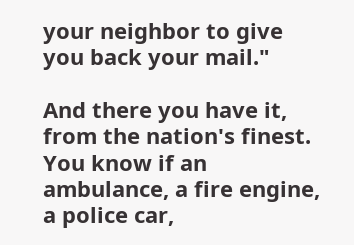your neighbor to give you back your mail."

And there you have it, from the nation's finest.  You know if an ambulance, a fire engine, a police car,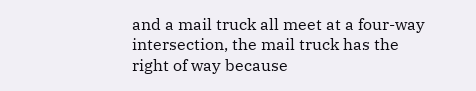and a mail truck all meet at a four-way intersection, the mail truck has the right of way because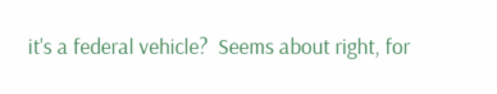it's a federal vehicle?  Seems about right, for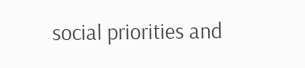social priorities and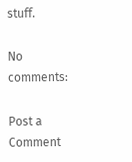stuff.

No comments:

Post a Comment